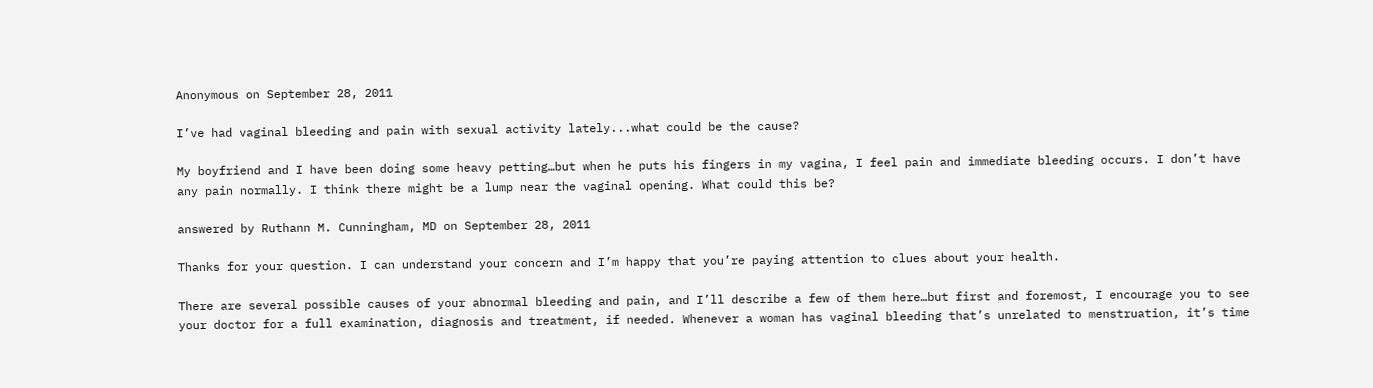Anonymous on September 28, 2011

I’ve had vaginal bleeding and pain with sexual activity lately...what could be the cause?

My boyfriend and I have been doing some heavy petting…but when he puts his fingers in my vagina, I feel pain and immediate bleeding occurs. I don’t have any pain normally. I think there might be a lump near the vaginal opening. What could this be?

answered by Ruthann M. Cunningham, MD on September 28, 2011

Thanks for your question. I can understand your concern and I’m happy that you’re paying attention to clues about your health.

There are several possible causes of your abnormal bleeding and pain, and I’ll describe a few of them here…but first and foremost, I encourage you to see your doctor for a full examination, diagnosis and treatment, if needed. Whenever a woman has vaginal bleeding that’s unrelated to menstruation, it’s time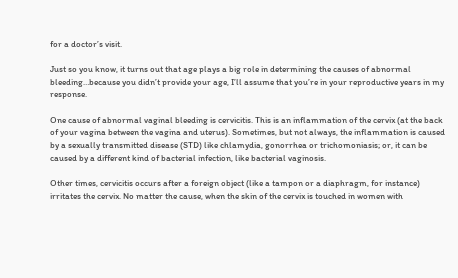for a doctor’s visit.

Just so you know, it turns out that age plays a big role in determining the causes of abnormal bleeding…because you didn’t provide your age, I’ll assume that you’re in your reproductive years in my response.

One cause of abnormal vaginal bleeding is cervicitis. This is an inflammation of the cervix (at the back of your vagina between the vagina and uterus). Sometimes, but not always, the inflammation is caused by a sexually transmitted disease (STD) like chlamydia, gonorrhea or trichomoniasis; or, it can be caused by a different kind of bacterial infection, like bacterial vaginosis.

Other times, cervicitis occurs after a foreign object (like a tampon or a diaphragm, for instance) irritates the cervix. No matter the cause, when the skin of the cervix is touched in women with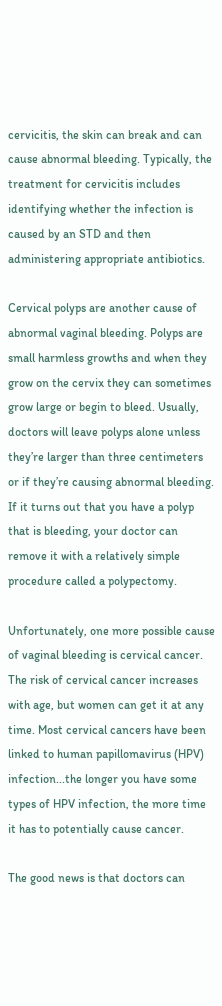cervicitis, the skin can break and can cause abnormal bleeding. Typically, the treatment for cervicitis includes identifying whether the infection is caused by an STD and then administering appropriate antibiotics.

Cervical polyps are another cause of abnormal vaginal bleeding. Polyps are small harmless growths and when they grow on the cervix they can sometimes grow large or begin to bleed. Usually, doctors will leave polyps alone unless they’re larger than three centimeters or if they’re causing abnormal bleeding. If it turns out that you have a polyp that is bleeding, your doctor can remove it with a relatively simple procedure called a polypectomy.

Unfortunately, one more possible cause of vaginal bleeding is cervical cancer. The risk of cervical cancer increases with age, but women can get it at any time. Most cervical cancers have been linked to human papillomavirus (HPV) infection...the longer you have some types of HPV infection, the more time it has to potentially cause cancer.

The good news is that doctors can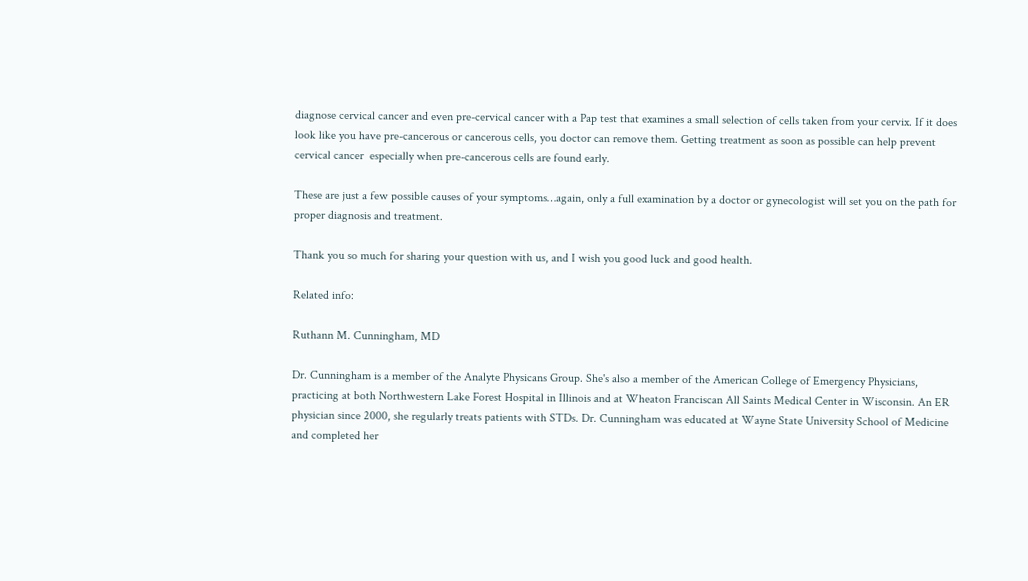diagnose cervical cancer and even pre-cervical cancer with a Pap test that examines a small selection of cells taken from your cervix. If it does look like you have pre-cancerous or cancerous cells, you doctor can remove them. Getting treatment as soon as possible can help prevent cervical cancer  especially when pre-cancerous cells are found early.

These are just a few possible causes of your symptoms…again, only a full examination by a doctor or gynecologist will set you on the path for proper diagnosis and treatment.

Thank you so much for sharing your question with us, and I wish you good luck and good health.

Related info:

Ruthann M. Cunningham, MD

Dr. Cunningham is a member of the Analyte Physicans Group. She's also a member of the American College of Emergency Physicians, practicing at both Northwestern Lake Forest Hospital in Illinois and at Wheaton Franciscan All Saints Medical Center in Wisconsin. An ER physician since 2000, she regularly treats patients with STDs. Dr. Cunningham was educated at Wayne State University School of Medicine and completed her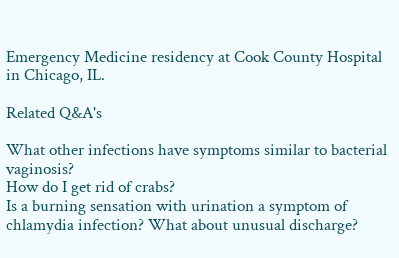Emergency Medicine residency at Cook County Hospital in Chicago, IL.

Related Q&A's

What other infections have symptoms similar to bacterial vaginosis?
How do I get rid of crabs?
Is a burning sensation with urination a symptom of chlamydia infection? What about unusual discharge?